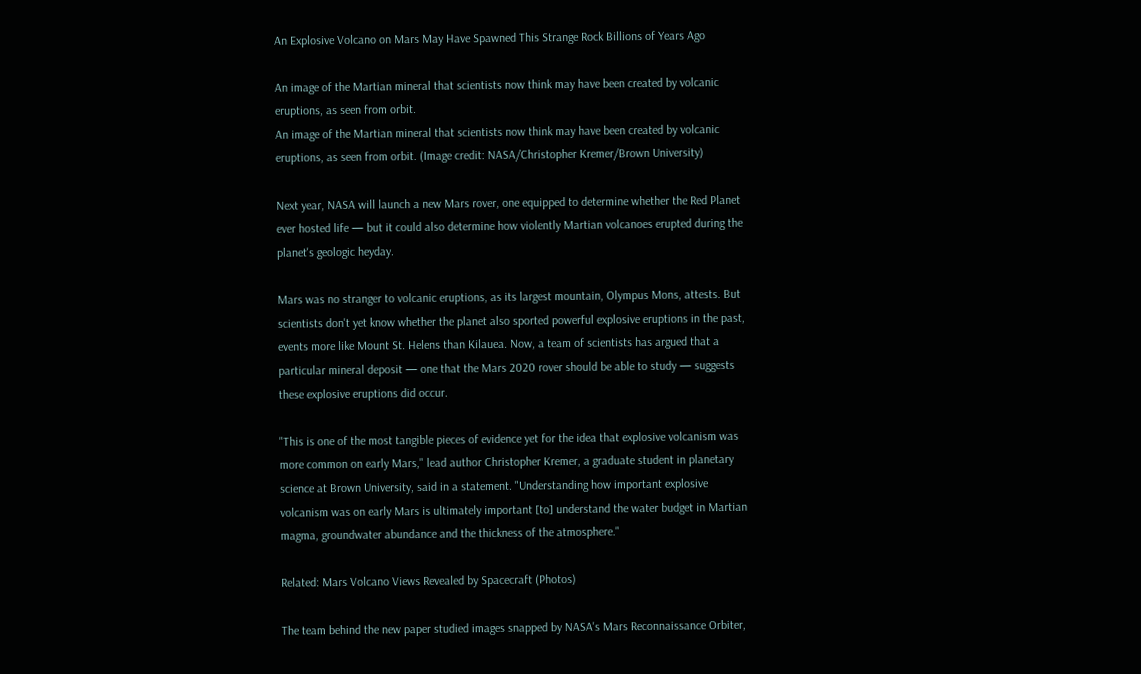An Explosive Volcano on Mars May Have Spawned This Strange Rock Billions of Years Ago

An image of the Martian mineral that scientists now think may have been created by volcanic eruptions, as seen from orbit.
An image of the Martian mineral that scientists now think may have been created by volcanic eruptions, as seen from orbit. (Image credit: NASA/Christopher Kremer/Brown University)

Next year, NASA will launch a new Mars rover, one equipped to determine whether the Red Planet ever hosted life — but it could also determine how violently Martian volcanoes erupted during the planet's geologic heyday.

Mars was no stranger to volcanic eruptions, as its largest mountain, Olympus Mons, attests. But scientists don't yet know whether the planet also sported powerful explosive eruptions in the past, events more like Mount St. Helens than Kilauea. Now, a team of scientists has argued that a particular mineral deposit — one that the Mars 2020 rover should be able to study — suggests these explosive eruptions did occur.

"This is one of the most tangible pieces of evidence yet for the idea that explosive volcanism was more common on early Mars," lead author Christopher Kremer, a graduate student in planetary science at Brown University, said in a statement. "Understanding how important explosive volcanism was on early Mars is ultimately important [to] understand the water budget in Martian magma, groundwater abundance and the thickness of the atmosphere."

Related: Mars Volcano Views Revealed by Spacecraft (Photos)

The team behind the new paper studied images snapped by NASA's Mars Reconnaissance Orbiter,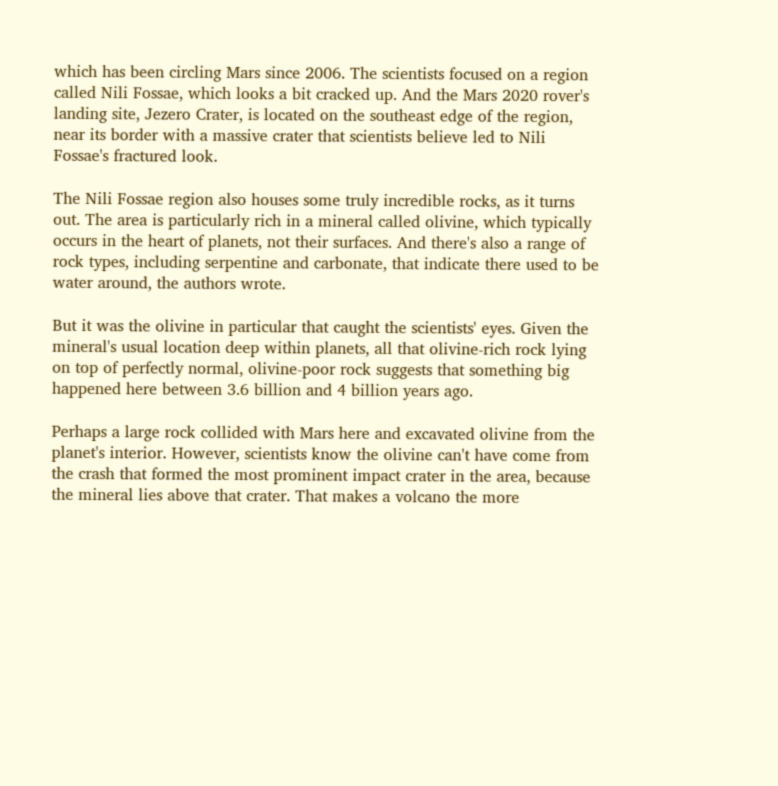which has been circling Mars since 2006. The scientists focused on a region called Nili Fossae, which looks a bit cracked up. And the Mars 2020 rover's landing site, Jezero Crater, is located on the southeast edge of the region, near its border with a massive crater that scientists believe led to Nili Fossae's fractured look.

The Nili Fossae region also houses some truly incredible rocks, as it turns out. The area is particularly rich in a mineral called olivine, which typically occurs in the heart of planets, not their surfaces. And there's also a range of rock types, including serpentine and carbonate, that indicate there used to be water around, the authors wrote.

But it was the olivine in particular that caught the scientists' eyes. Given the mineral's usual location deep within planets, all that olivine-rich rock lying on top of perfectly normal, olivine-poor rock suggests that something big happened here between 3.6 billion and 4 billion years ago.

Perhaps a large rock collided with Mars here and excavated olivine from the planet's interior. However, scientists know the olivine can't have come from the crash that formed the most prominent impact crater in the area, because the mineral lies above that crater. That makes a volcano the more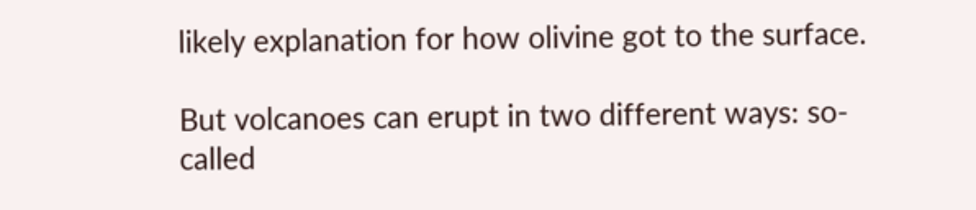likely explanation for how olivine got to the surface.

But volcanoes can erupt in two different ways: so-called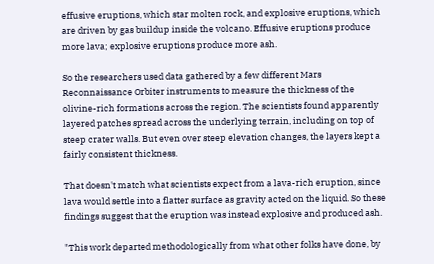effusive eruptions, which star molten rock, and explosive eruptions, which are driven by gas buildup inside the volcano. Effusive eruptions produce more lava; explosive eruptions produce more ash.

So the researchers used data gathered by a few different Mars Reconnaissance Orbiter instruments to measure the thickness of the olivine-rich formations across the region. The scientists found apparently layered patches spread across the underlying terrain, including on top of steep crater walls. But even over steep elevation changes, the layers kept a fairly consistent thickness.

That doesn't match what scientists expect from a lava-rich eruption, since lava would settle into a flatter surface as gravity acted on the liquid. So these findings suggest that the eruption was instead explosive and produced ash.

"This work departed methodologically from what other folks have done, by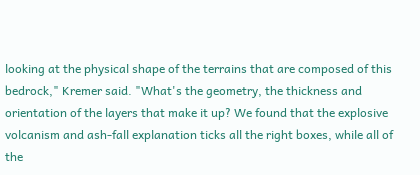looking at the physical shape of the terrains that are composed of this bedrock," Kremer said. "What's the geometry, the thickness and orientation of the layers that make it up? We found that the explosive volcanism and ash-fall explanation ticks all the right boxes, while all of the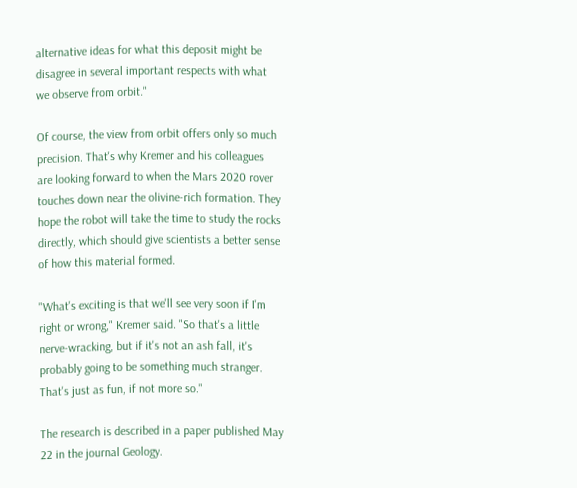alternative ideas for what this deposit might be disagree in several important respects with what we observe from orbit."

Of course, the view from orbit offers only so much precision. That's why Kremer and his colleagues are looking forward to when the Mars 2020 rover touches down near the olivine-rich formation. They hope the robot will take the time to study the rocks directly, which should give scientists a better sense of how this material formed.

"What's exciting is that we'll see very soon if I'm right or wrong," Kremer said. "So that's a little nerve-wracking, but if it's not an ash fall, it's probably going to be something much stranger. That's just as fun, if not more so."

The research is described in a paper published May 22 in the journal Geology.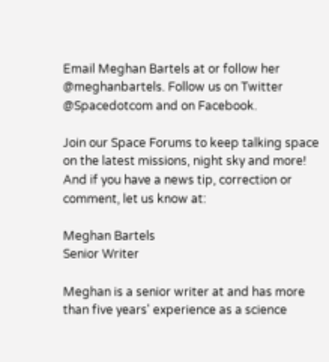Email Meghan Bartels at or follow her @meghanbartels. Follow us on Twitter @Spacedotcom and on Facebook.

Join our Space Forums to keep talking space on the latest missions, night sky and more! And if you have a news tip, correction or comment, let us know at:

Meghan Bartels
Senior Writer

Meghan is a senior writer at and has more than five years' experience as a science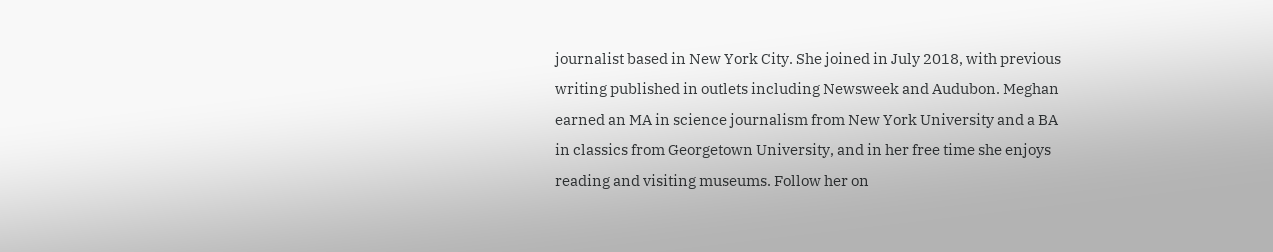journalist based in New York City. She joined in July 2018, with previous writing published in outlets including Newsweek and Audubon. Meghan earned an MA in science journalism from New York University and a BA in classics from Georgetown University, and in her free time she enjoys reading and visiting museums. Follow her on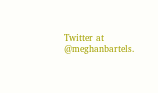Twitter at @meghanbartels.